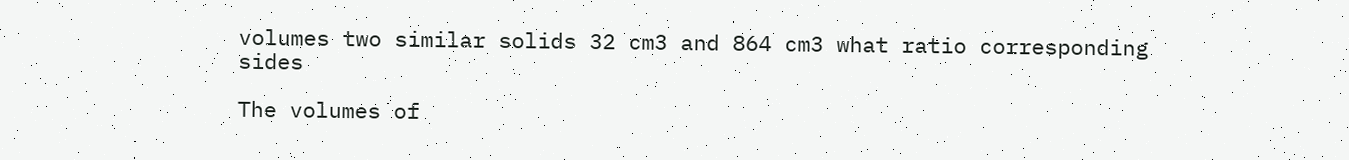volumes two similar solids 32 cm3 and 864 cm3 what ratio corresponding sides

The volumes of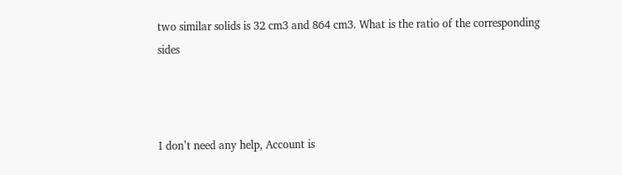two similar solids is 32 cm3 and 864 cm3. What is the ratio of the corresponding sides



I don’t need any help, Account is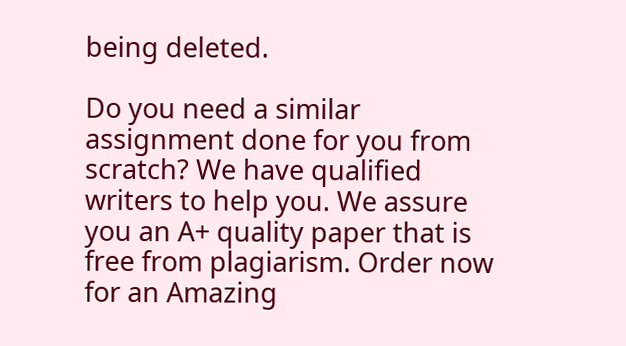being deleted.

Do you need a similar assignment done for you from scratch? We have qualified writers to help you. We assure you an A+ quality paper that is free from plagiarism. Order now for an Amazing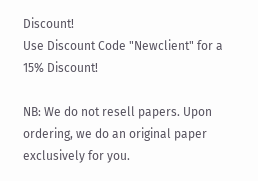Discount!
Use Discount Code "Newclient" for a 15% Discount!

NB: We do not resell papers. Upon ordering, we do an original paper exclusively for you.